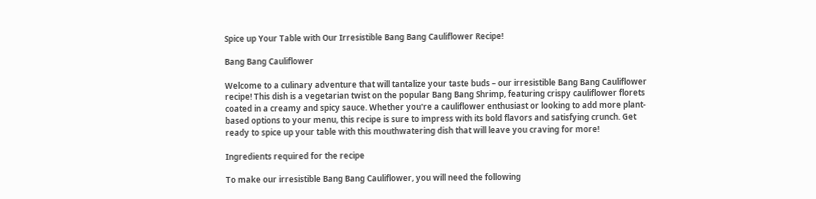Spice up Your Table with Our Irresistible Bang Bang Cauliflower Recipe!

Bang Bang Cauliflower

Welcome to a culinary adventure that will tantalize your taste buds – our irresistible Bang Bang Cauliflower recipe! This dish is a vegetarian twist on the popular Bang Bang Shrimp, featuring crispy cauliflower florets coated in a creamy and spicy sauce. Whether you're a cauliflower enthusiast or looking to add more plant-based options to your menu, this recipe is sure to impress with its bold flavors and satisfying crunch. Get ready to spice up your table with this mouthwatering dish that will leave you craving for more!

Ingredients required for the recipe

To make our irresistible Bang Bang Cauliflower, you will need the following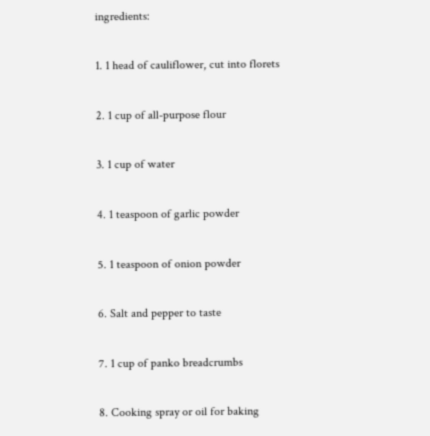ingredients:

1. 1 head of cauliflower, cut into florets

2. 1 cup of all-purpose flour

3. 1 cup of water

4. 1 teaspoon of garlic powder

5. 1 teaspoon of onion powder

6. Salt and pepper to taste

7. 1 cup of panko breadcrumbs

8. Cooking spray or oil for baking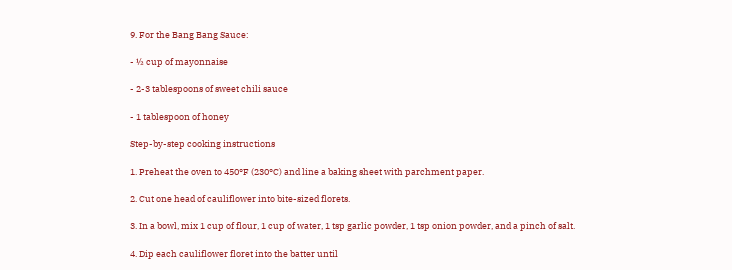9. For the Bang Bang Sauce:

- ½ cup of mayonnaise

- 2-3 tablespoons of sweet chili sauce

- 1 tablespoon of honey

Step-by-step cooking instructions

1. Preheat the oven to 450°F (230°C) and line a baking sheet with parchment paper.

2. Cut one head of cauliflower into bite-sized florets.

3. In a bowl, mix 1 cup of flour, 1 cup of water, 1 tsp garlic powder, 1 tsp onion powder, and a pinch of salt.

4. Dip each cauliflower floret into the batter until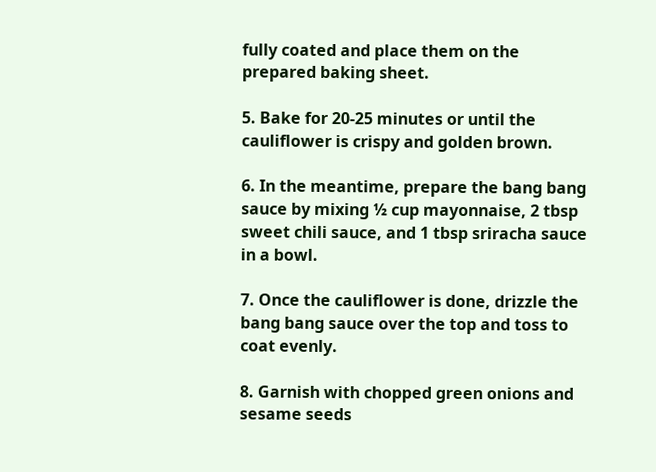fully coated and place them on the prepared baking sheet.

5. Bake for 20-25 minutes or until the cauliflower is crispy and golden brown.

6. In the meantime, prepare the bang bang sauce by mixing ½ cup mayonnaise, 2 tbsp sweet chili sauce, and 1 tbsp sriracha sauce in a bowl.

7. Once the cauliflower is done, drizzle the bang bang sauce over the top and toss to coat evenly.

8. Garnish with chopped green onions and sesame seeds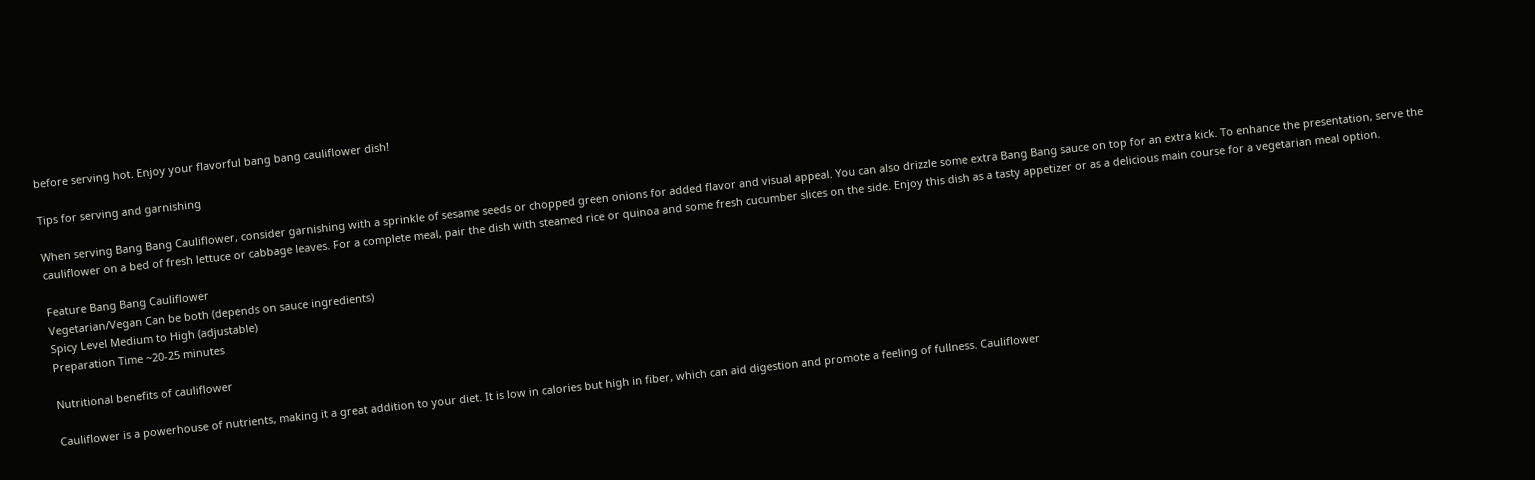before serving hot. Enjoy your flavorful bang bang cauliflower dish!

Tips for serving and garnishing

When serving Bang Bang Cauliflower, consider garnishing with a sprinkle of sesame seeds or chopped green onions for added flavor and visual appeal. You can also drizzle some extra Bang Bang sauce on top for an extra kick. To enhance the presentation, serve the cauliflower on a bed of fresh lettuce or cabbage leaves. For a complete meal, pair the dish with steamed rice or quinoa and some fresh cucumber slices on the side. Enjoy this dish as a tasty appetizer or as a delicious main course for a vegetarian meal option.

Feature Bang Bang Cauliflower
Vegetarian/Vegan Can be both (depends on sauce ingredients)
Spicy Level Medium to High (adjustable)
Preparation Time ~20-25 minutes

Nutritional benefits of cauliflower

Cauliflower is a powerhouse of nutrients, making it a great addition to your diet. It is low in calories but high in fiber, which can aid digestion and promote a feeling of fullness. Cauliflower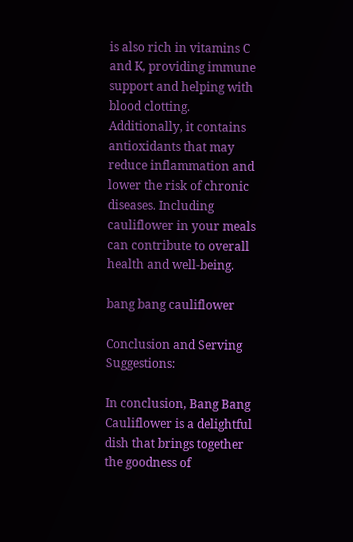is also rich in vitamins C and K, providing immune support and helping with blood clotting. Additionally, it contains antioxidants that may reduce inflammation and lower the risk of chronic diseases. Including cauliflower in your meals can contribute to overall health and well-being.

bang bang cauliflower

Conclusion and Serving Suggestions:

In conclusion, Bang Bang Cauliflower is a delightful dish that brings together the goodness of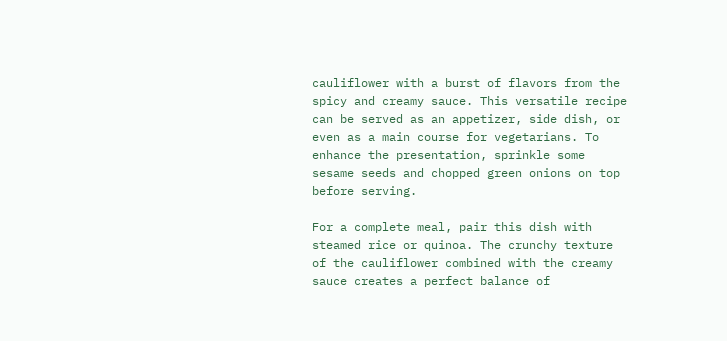cauliflower with a burst of flavors from the spicy and creamy sauce. This versatile recipe can be served as an appetizer, side dish, or even as a main course for vegetarians. To enhance the presentation, sprinkle some sesame seeds and chopped green onions on top before serving.

For a complete meal, pair this dish with steamed rice or quinoa. The crunchy texture of the cauliflower combined with the creamy sauce creates a perfect balance of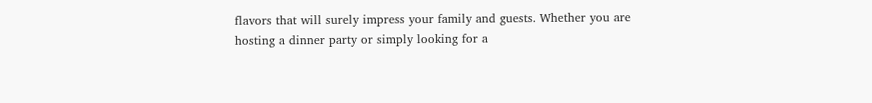flavors that will surely impress your family and guests. Whether you are hosting a dinner party or simply looking for a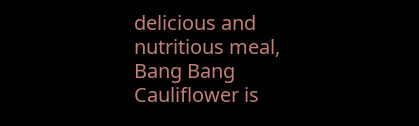delicious and nutritious meal, Bang Bang Cauliflower is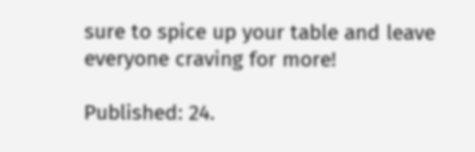sure to spice up your table and leave everyone craving for more!

Published: 24.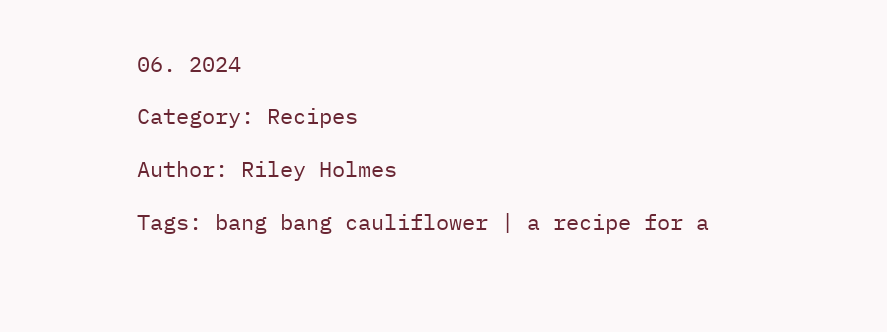06. 2024

Category: Recipes

Author: Riley Holmes

Tags: bang bang cauliflower | a recipe for a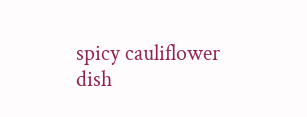spicy cauliflower dish